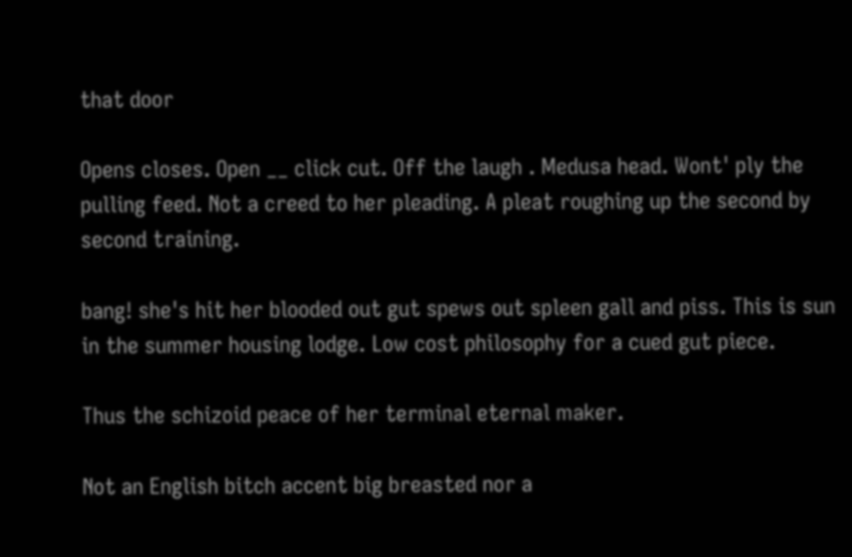that door

Opens closes. Open __ click cut. Off the laugh . Medusa head. Wont' ply the pulling feed. Not a creed to her pleading. A pleat roughing up the second by second training.

bang! she's hit her blooded out gut spews out spleen gall and piss. This is sun in the summer housing lodge. Low cost philosophy for a cued gut piece.

Thus the schizoid peace of her terminal eternal maker.

Not an English bitch accent big breasted nor a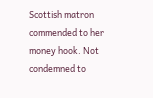Scottish matron commended to her money hook. Not condemned to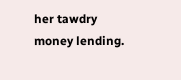her tawdry money lending.